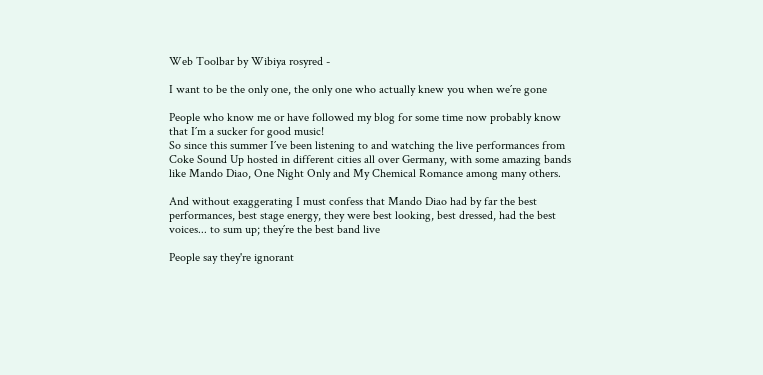Web Toolbar by Wibiya rosyred -

I want to be the only one, the only one who actually knew you when we´re gone

People who know me or have followed my blog for some time now probably know that I´m a sucker for good music!
So since this summer I´ve been listening to and watching the live performances from Coke Sound Up hosted in different cities all over Germany, with some amazing bands like Mando Diao, One Night Only and My Chemical Romance among many others.

And without exaggerating I must confess that Mando Diao had by far the best performances, best stage energy, they were best looking, best dressed, had the best voices... to sum up; they´re the best band live

People say they're ignorant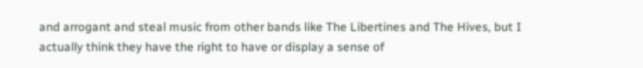and arrogant and steal music from other bands like The Libertines and The Hives, but I actually think they have the right to have or display a sense of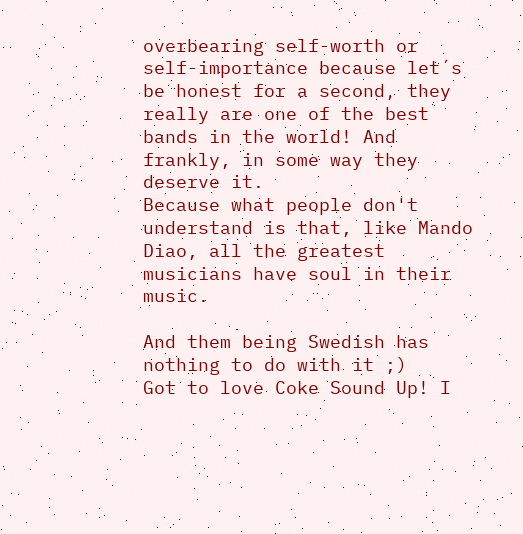overbearing self-worth or self-importance because let´s be honest for a second, they really are one of the best bands in the world! And frankly, in some way they deserve it.
Because what people don't understand is that, like Mando Diao, all the greatest musicians have soul in their music.

And them being Swedish has nothing to do with it ;)
Got to love Coke Sound Up! I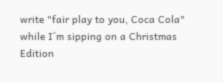write "fair play to you, Coca Cola" while I´m sipping on a Christmas Edition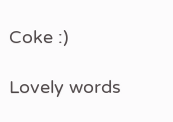Coke :)

Lovely words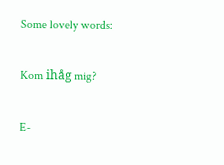Some lovely words:

Kom ihåg mig?

E-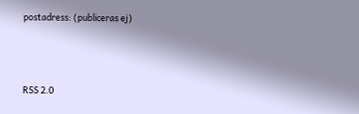postadress: (publiceras ej)



RSS 2.0